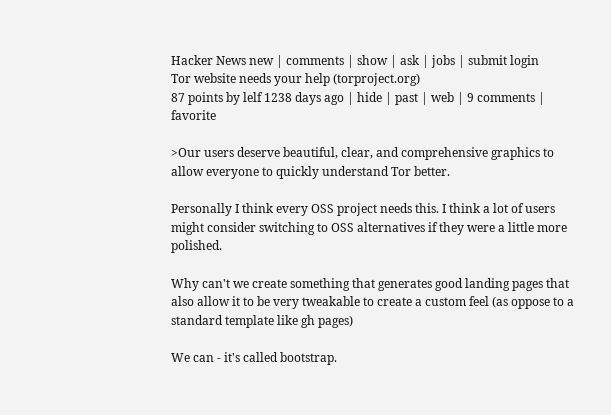Hacker News new | comments | show | ask | jobs | submit login
Tor website needs your help (torproject.org)
87 points by lelf 1238 days ago | hide | past | web | 9 comments | favorite

>Our users deserve beautiful, clear, and comprehensive graphics to allow everyone to quickly understand Tor better.

Personally I think every OSS project needs this. I think a lot of users might consider switching to OSS alternatives if they were a little more polished.

Why can't we create something that generates good landing pages that also allow it to be very tweakable to create a custom feel (as oppose to a standard template like gh pages)

We can - it's called bootstrap.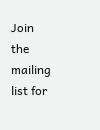Join the mailing list for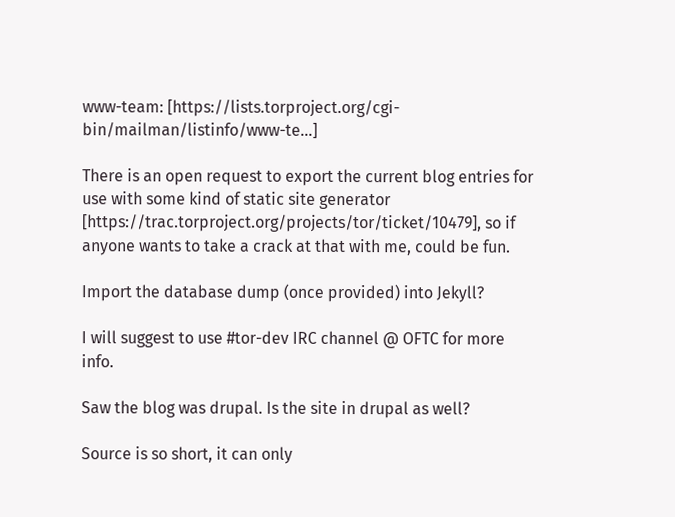www-team: [https://lists.torproject.org/cgi-bin/mailman/listinfo/www-te...]

There is an open request to export the current blog entries for use with some kind of static site generator [https://trac.torproject.org/projects/tor/ticket/10479], so if anyone wants to take a crack at that with me, could be fun.

Import the database dump (once provided) into Jekyll?

I will suggest to use #tor-dev IRC channel @ OFTC for more info.

Saw the blog was drupal. Is the site in drupal as well?

Source is so short, it can only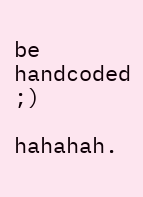be handcoded ;)

hahahah.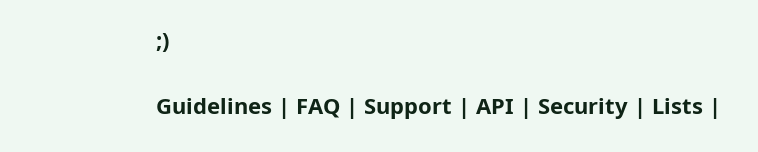;)

Guidelines | FAQ | Support | API | Security | Lists |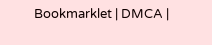Bookmarklet | DMCA |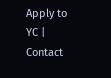Apply to YC | Contact